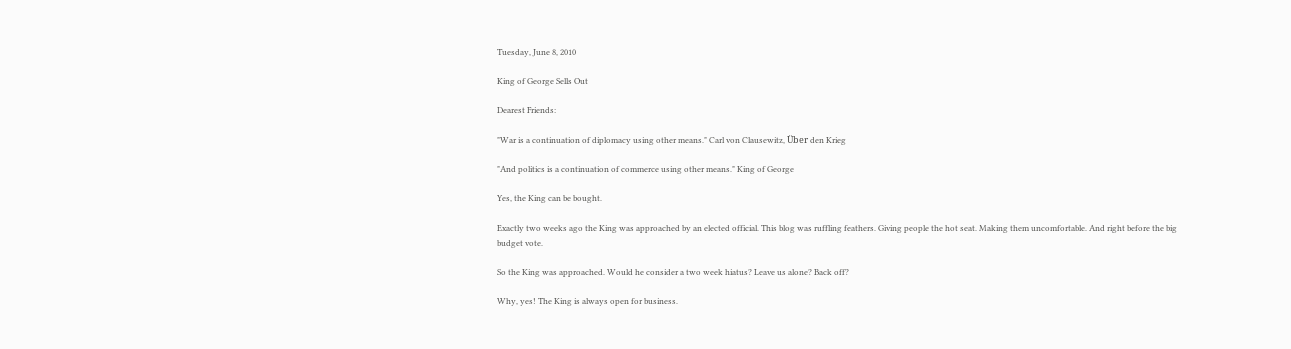Tuesday, June 8, 2010

King of George Sells Out

Dearest Friends:

"War is a continuation of diplomacy using other means." Carl von Clausewitz, Über den Krieg

"And politics is a continuation of commerce using other means." King of George

Yes, the King can be bought.

Exactly two weeks ago the King was approached by an elected official. This blog was ruffling feathers. Giving people the hot seat. Making them uncomfortable. And right before the big budget vote.

So the King was approached. Would he consider a two week hiatus? Leave us alone? Back off?

Why, yes! The King is always open for business.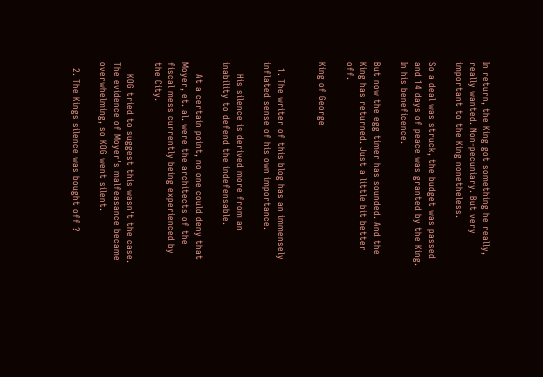In return, the King got something he really, really wanted. Non-pecuniary. But very important to the King nonetheless.

So a deal was struck, the budget was passed and 14 days of peace was granted by the King. In his beneficence.

But now the egg timer has sounded. And the King has returned. Just a little bit better off.

King of George


  1. The writer of this blog has an immensely inflated sense of his own importance.

    His silence is derived more from an inability to defend the indefensable.

    At a certain point, no one could deny that Moyer, et. al. were the architects of the fiscal mess currently being experienced by the City.

    KOG tried to suggest this wasn't the case. The evidence of Moyer's malfeasance became overwhelming, so KOG went silent.

  2. The Kings silence was bought off ?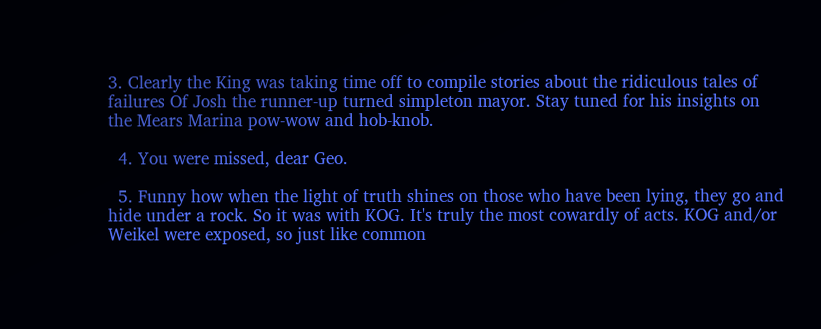3. Clearly the King was taking time off to compile stories about the ridiculous tales of failures Of Josh the runner-up turned simpleton mayor. Stay tuned for his insights on the Mears Marina pow-wow and hob-knob.

  4. You were missed, dear Geo.

  5. Funny how when the light of truth shines on those who have been lying, they go and hide under a rock. So it was with KOG. It's truly the most cowardly of acts. KOG and/or Weikel were exposed, so just like common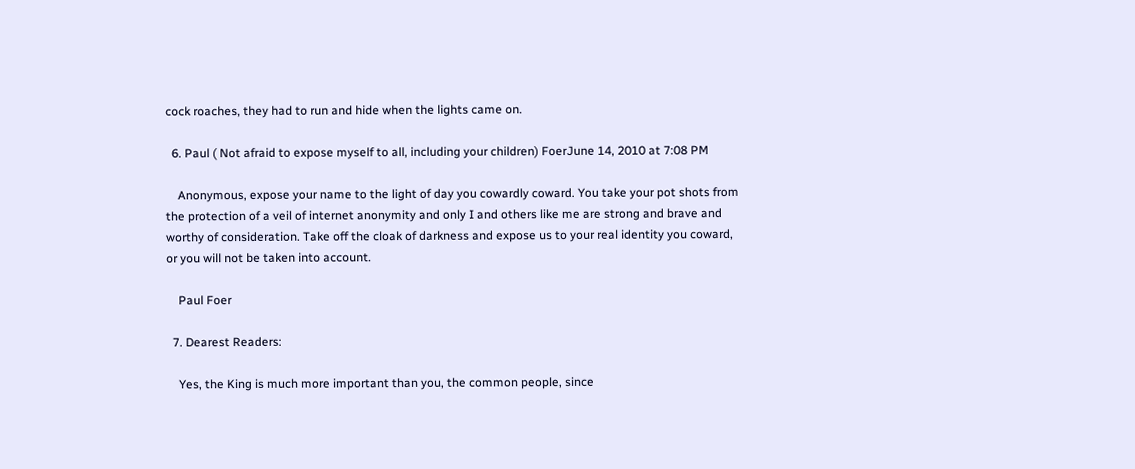cock roaches, they had to run and hide when the lights came on.

  6. Paul ( Not afraid to expose myself to all, including your children) FoerJune 14, 2010 at 7:08 PM

    Anonymous, expose your name to the light of day you cowardly coward. You take your pot shots from the protection of a veil of internet anonymity and only I and others like me are strong and brave and worthy of consideration. Take off the cloak of darkness and expose us to your real identity you coward, or you will not be taken into account.

    Paul Foer

  7. Dearest Readers:

    Yes, the King is much more important than you, the common people, since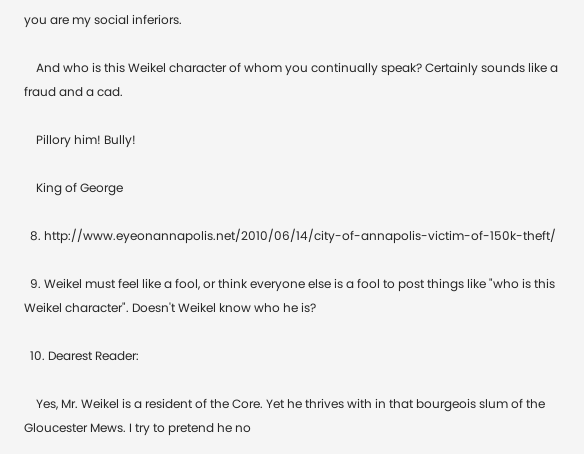you are my social inferiors.

    And who is this Weikel character of whom you continually speak? Certainly sounds like a fraud and a cad.

    Pillory him! Bully!

    King of George

  8. http://www.eyeonannapolis.net/2010/06/14/city-of-annapolis-victim-of-150k-theft/

  9. Weikel must feel like a fool, or think everyone else is a fool to post things like "who is this Weikel character". Doesn't Weikel know who he is?

  10. Dearest Reader:

    Yes, Mr. Weikel is a resident of the Core. Yet he thrives with in that bourgeois slum of the Gloucester Mews. I try to pretend he no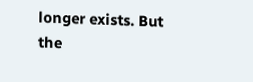longer exists. But the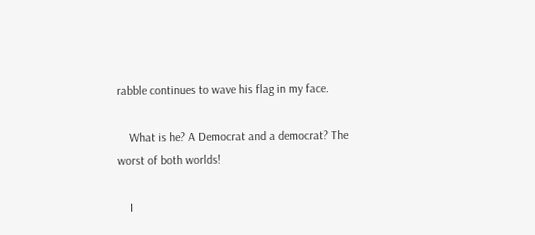rabble continues to wave his flag in my face.

    What is he? A Democrat and a democrat? The worst of both worlds!

    I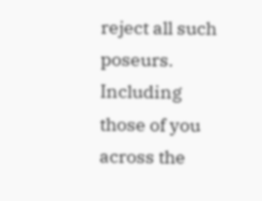reject all such poseurs. Including those of you across the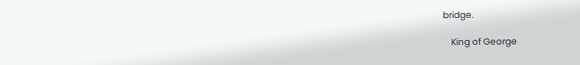bridge.

    King of George